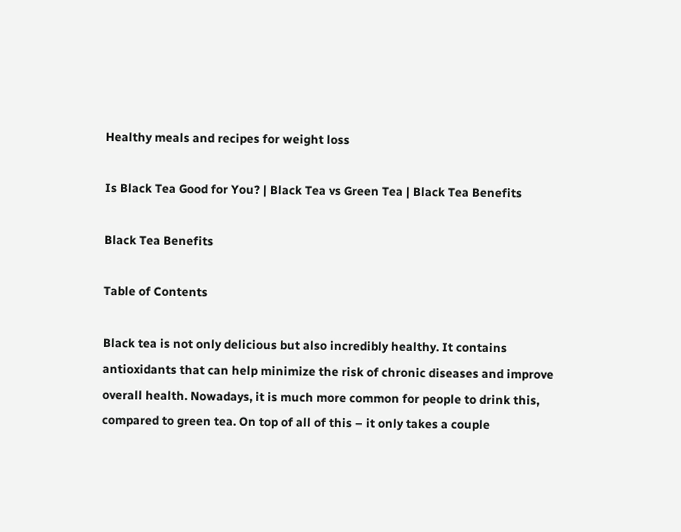Healthy meals and recipes for weight loss

Is Black Tea Good for You? | Black Tea vs Green Tea | Black Tea Benefits

Black Tea Benefits

Table of Contents

Black tea is not only delicious but also incredibly healthy. It contains antioxidants that can help minimize the risk of chronic diseases and improve overall health. Nowadays, it is much more common for people to drink this, compared to green tea. On top of all of this – it only takes a couple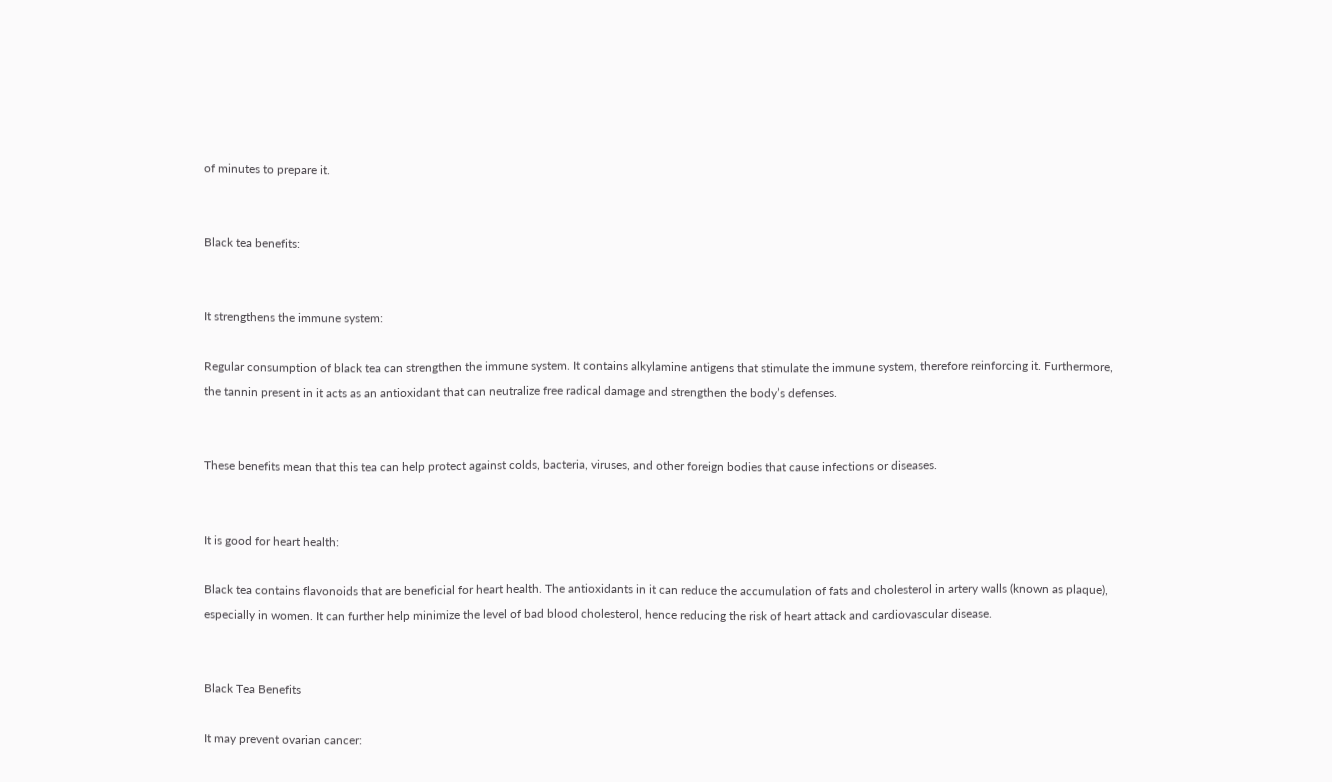of minutes to prepare it.


Black tea benefits:


It strengthens the immune system:

Regular consumption of black tea can strengthen the immune system. It contains alkylamine antigens that stimulate the immune system, therefore reinforcing it. Furthermore, the tannin present in it acts as an antioxidant that can neutralize free radical damage and strengthen the body’s defenses.


These benefits mean that this tea can help protect against colds, bacteria, viruses, and other foreign bodies that cause infections or diseases.


It is good for heart health:

Black tea contains flavonoids that are beneficial for heart health. The antioxidants in it can reduce the accumulation of fats and cholesterol in artery walls (known as plaque), especially in women. It can further help minimize the level of bad blood cholesterol, hence reducing the risk of heart attack and cardiovascular disease.


Black Tea Benefits

It may prevent ovarian cancer: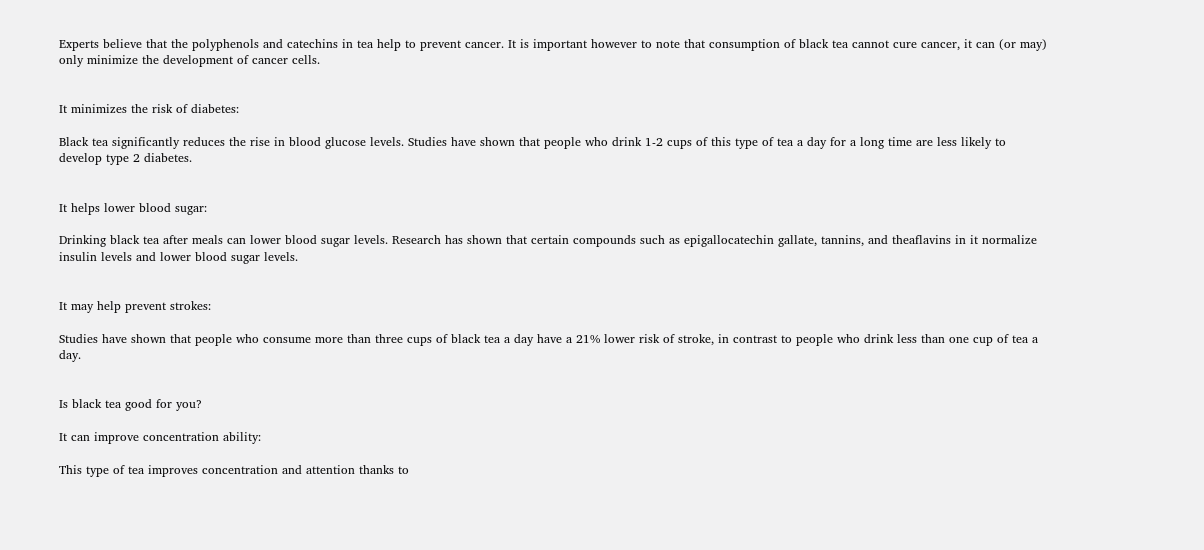Experts believe that the polyphenols and catechins in tea help to prevent cancer. It is important however to note that consumption of black tea cannot cure cancer, it can (or may) only minimize the development of cancer cells.


It minimizes the risk of diabetes:

Black tea significantly reduces the rise in blood glucose levels. Studies have shown that people who drink 1-2 cups of this type of tea a day for a long time are less likely to develop type 2 diabetes.


It helps lower blood sugar:

Drinking black tea after meals can lower blood sugar levels. Research has shown that certain compounds such as epigallocatechin gallate, tannins, and theaflavins in it normalize insulin levels and lower blood sugar levels.


It may help prevent strokes:

Studies have shown that people who consume more than three cups of black tea a day have a 21% lower risk of stroke, in contrast to people who drink less than one cup of tea a day.


Is black tea good for you?

It can improve concentration ability:

This type of tea improves concentration and attention thanks to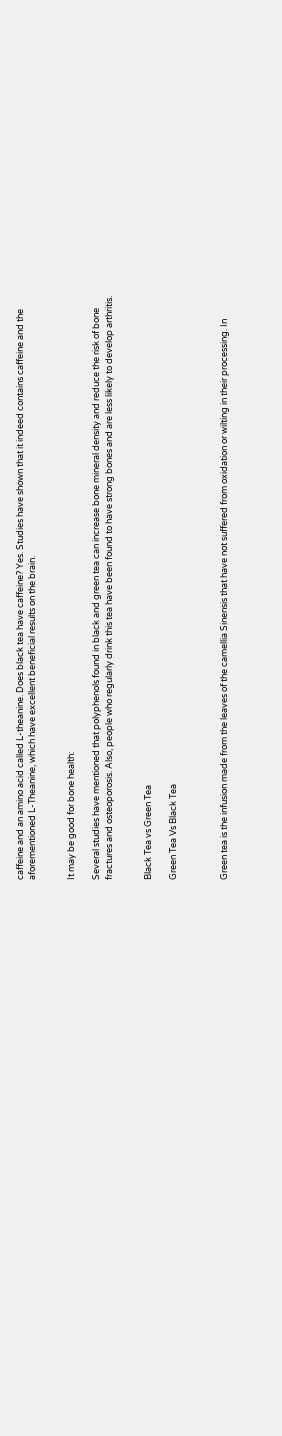caffeine and an amino acid called L-theanine. Does black tea have caffeine? Yes. Studies have shown that it indeed contains caffeine and the aforementioned L-Theanine, which have excellent beneficial results on the brain.


It may be good for bone health:

Several studies have mentioned that polyphenols found in black and green tea can increase bone mineral density and reduce the risk of bone fractures and osteoporosis. Also, people who regularly drink this tea have been found to have strong bones and are less likely to develop arthritis.


Black Tea vs Green Tea

Green Tea Vs Black Tea



Green tea is the infusion made from the leaves of the camellia Sinensis that have not suffered from oxidation or wilting in their processing. In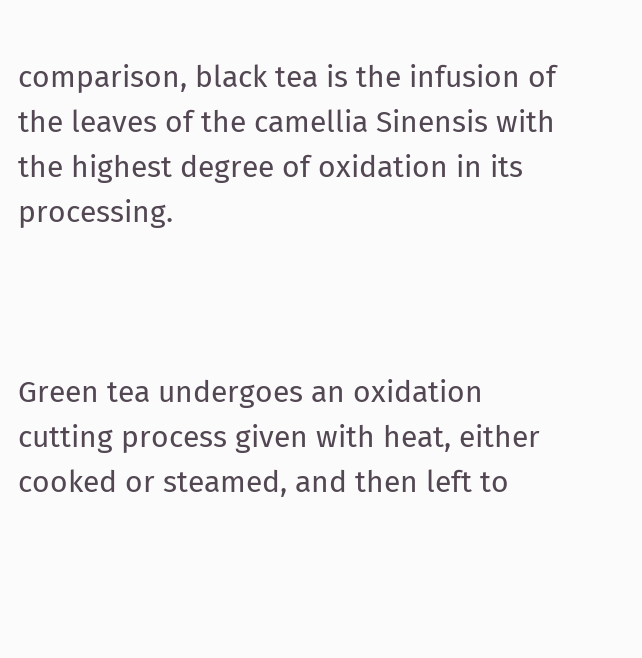comparison, black tea is the infusion of the leaves of the camellia Sinensis with the highest degree of oxidation in its processing.



Green tea undergoes an oxidation cutting process given with heat, either cooked or steamed, and then left to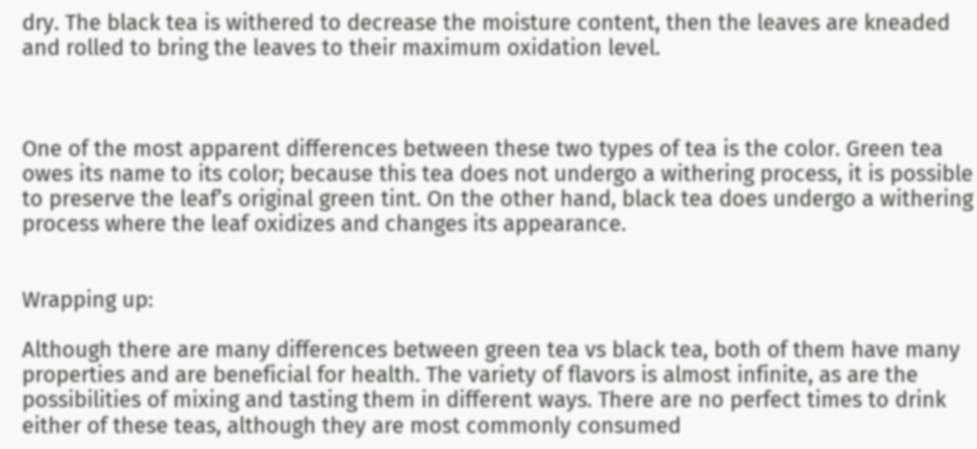dry. The black tea is withered to decrease the moisture content, then the leaves are kneaded and rolled to bring the leaves to their maximum oxidation level.



One of the most apparent differences between these two types of tea is the color. Green tea owes its name to its color; because this tea does not undergo a withering process, it is possible to preserve the leaf’s original green tint. On the other hand, black tea does undergo a withering process where the leaf oxidizes and changes its appearance.


Wrapping up:

Although there are many differences between green tea vs black tea, both of them have many properties and are beneficial for health. The variety of flavors is almost infinite, as are the possibilities of mixing and tasting them in different ways. There are no perfect times to drink either of these teas, although they are most commonly consumed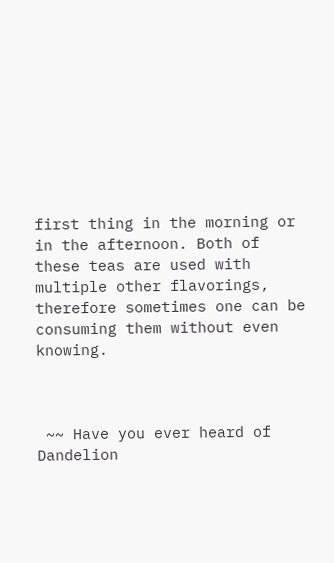first thing in the morning or in the afternoon. Both of these teas are used with multiple other flavorings, therefore sometimes one can be consuming them without even knowing.



 ~~ Have you ever heard of Dandelion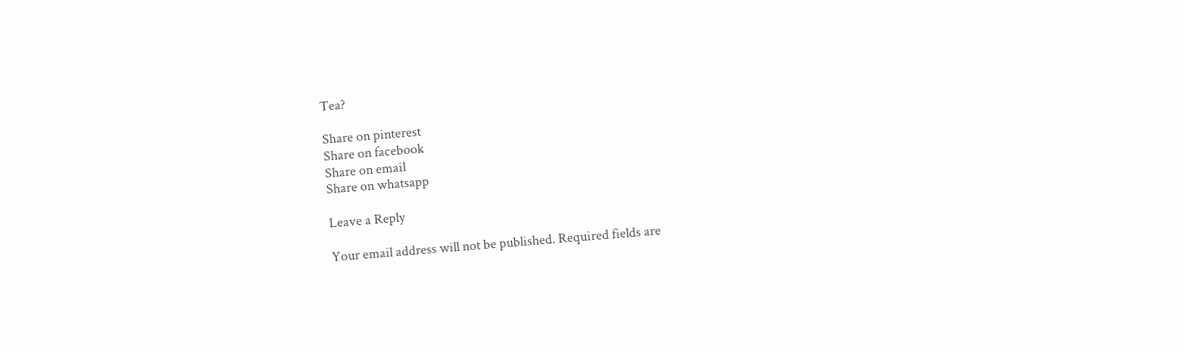Tea?

Share on pinterest
Share on facebook
Share on email
Share on whatsapp

Leave a Reply

Your email address will not be published. Required fields are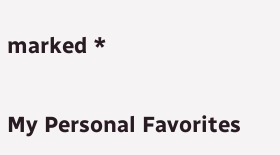marked *


My Personal Favorites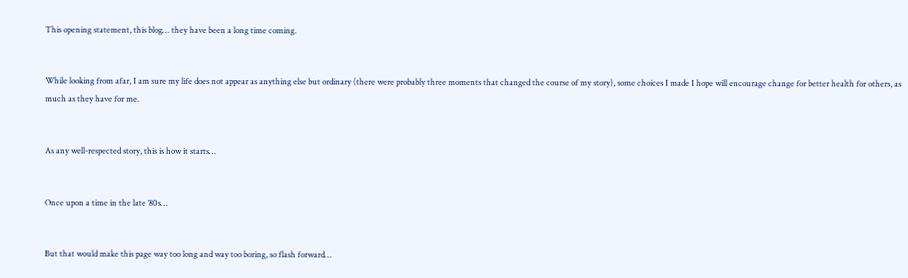This opening statement, this blog… they have been a long time coming.


While looking from afar, I am sure my life does not appear as anything else but ordinary (there were probably three moments that changed the course of my story), some choices I made I hope will encourage change for better health for others, as much as they have for me.


As any well-respected story, this is how it starts…


Once upon a time in the late ’80s…


But that would make this page way too long and way too boring, so flash forward…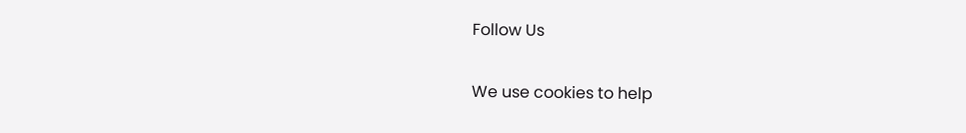Follow Us

We use cookies to help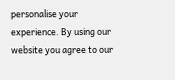personalise your experience. By using our website you agree to our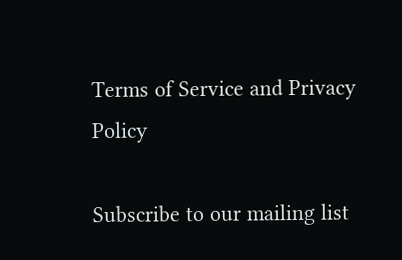Terms of Service and Privacy Policy

Subscribe to our mailing list